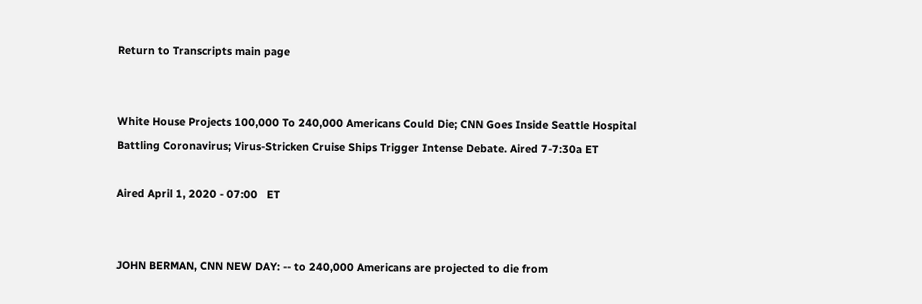Return to Transcripts main page


White House Projects 100,000 To 240,000 Americans Could Die; CNN Goes Inside Seattle Hospital Battling Coronavirus; Virus-Stricken Cruise Ships Trigger Intense Debate. Aired 7-7:30a ET

Aired April 1, 2020 - 07:00   ET


JOHN BERMAN, CNN NEW DAY: -- to 240,000 Americans are projected to die from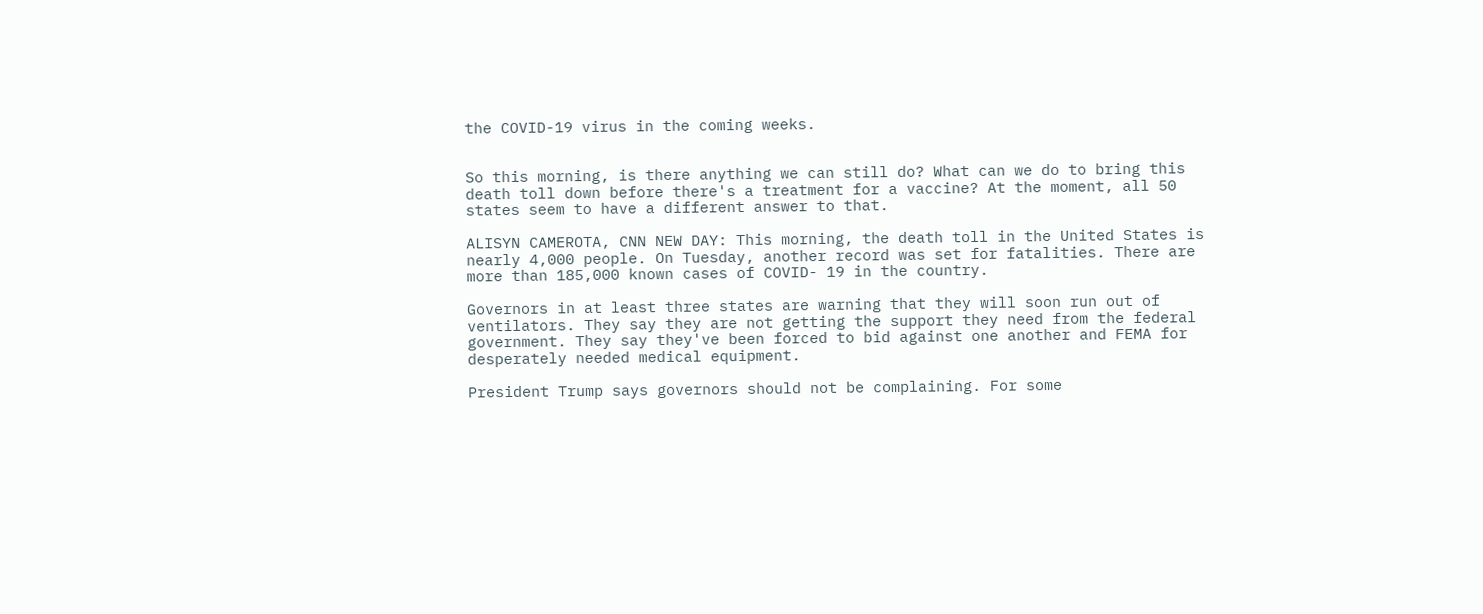the COVID-19 virus in the coming weeks.


So this morning, is there anything we can still do? What can we do to bring this death toll down before there's a treatment for a vaccine? At the moment, all 50 states seem to have a different answer to that.

ALISYN CAMEROTA, CNN NEW DAY: This morning, the death toll in the United States is nearly 4,000 people. On Tuesday, another record was set for fatalities. There are more than 185,000 known cases of COVID- 19 in the country.

Governors in at least three states are warning that they will soon run out of ventilators. They say they are not getting the support they need from the federal government. They say they've been forced to bid against one another and FEMA for desperately needed medical equipment.

President Trump says governors should not be complaining. For some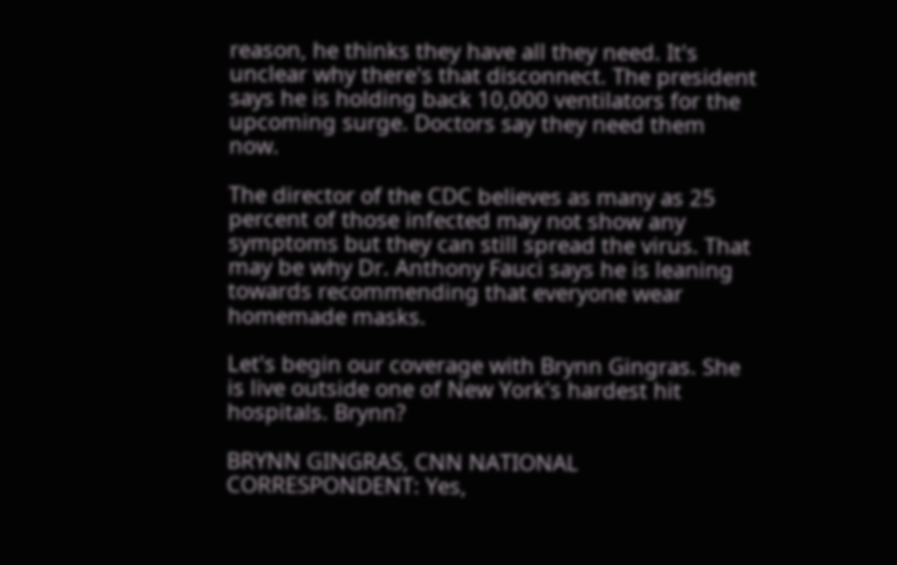reason, he thinks they have all they need. It's unclear why there's that disconnect. The president says he is holding back 10,000 ventilators for the upcoming surge. Doctors say they need them now.

The director of the CDC believes as many as 25 percent of those infected may not show any symptoms but they can still spread the virus. That may be why Dr. Anthony Fauci says he is leaning towards recommending that everyone wear homemade masks.

Let's begin our coverage with Brynn Gingras. She is live outside one of New York's hardest hit hospitals. Brynn?

BRYNN GINGRAS, CNN NATIONAL CORRESPONDENT: Yes,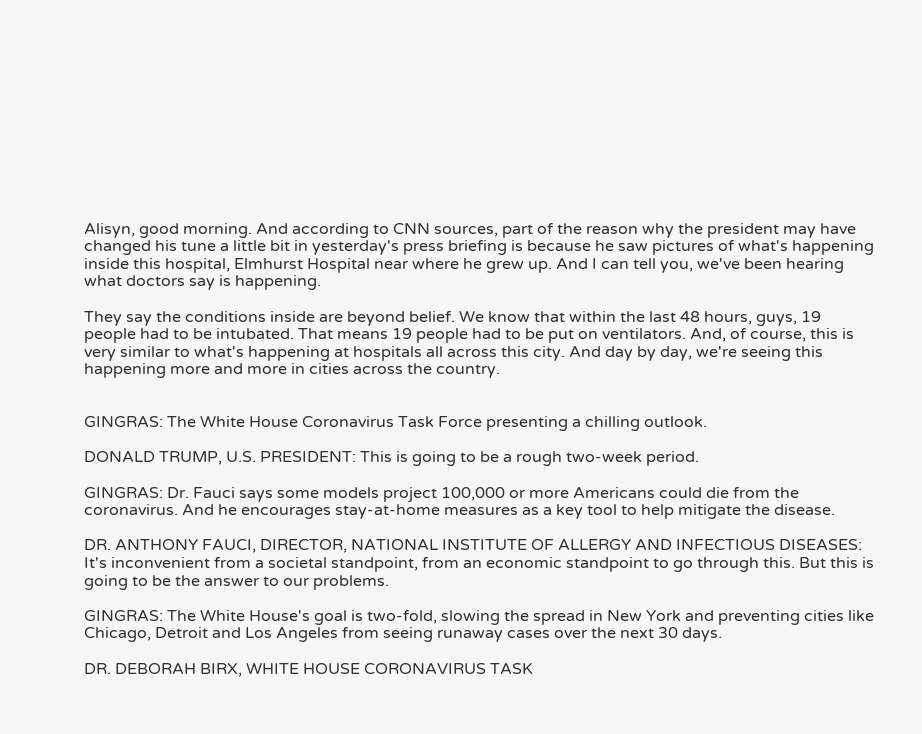Alisyn, good morning. And according to CNN sources, part of the reason why the president may have changed his tune a little bit in yesterday's press briefing is because he saw pictures of what's happening inside this hospital, Elmhurst Hospital near where he grew up. And I can tell you, we've been hearing what doctors say is happening.

They say the conditions inside are beyond belief. We know that within the last 48 hours, guys, 19 people had to be intubated. That means 19 people had to be put on ventilators. And, of course, this is very similar to what's happening at hospitals all across this city. And day by day, we're seeing this happening more and more in cities across the country.


GINGRAS: The White House Coronavirus Task Force presenting a chilling outlook.

DONALD TRUMP, U.S. PRESIDENT: This is going to be a rough two-week period.

GINGRAS: Dr. Fauci says some models project 100,000 or more Americans could die from the coronavirus. And he encourages stay-at-home measures as a key tool to help mitigate the disease.

DR. ANTHONY FAUCI, DIRECTOR, NATIONAL INSTITUTE OF ALLERGY AND INFECTIOUS DISEASES: It's inconvenient from a societal standpoint, from an economic standpoint to go through this. But this is going to be the answer to our problems.

GINGRAS: The White House's goal is two-fold, slowing the spread in New York and preventing cities like Chicago, Detroit and Los Angeles from seeing runaway cases over the next 30 days.

DR. DEBORAH BIRX, WHITE HOUSE CORONAVIRUS TASK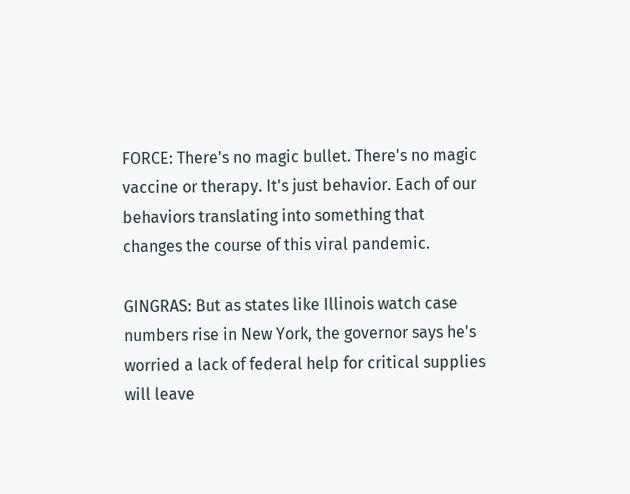FORCE: There's no magic bullet. There's no magic vaccine or therapy. It's just behavior. Each of our behaviors translating into something that changes the course of this viral pandemic.

GINGRAS: But as states like Illinois watch case numbers rise in New York, the governor says he's worried a lack of federal help for critical supplies will leave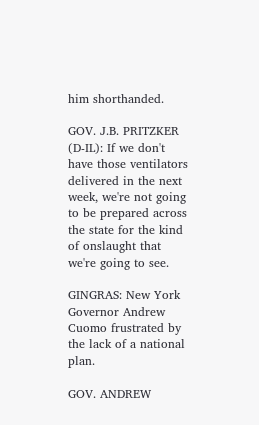him shorthanded.

GOV. J.B. PRITZKER (D-IL): If we don't have those ventilators delivered in the next week, we're not going to be prepared across the state for the kind of onslaught that we're going to see.

GINGRAS: New York Governor Andrew Cuomo frustrated by the lack of a national plan.

GOV. ANDREW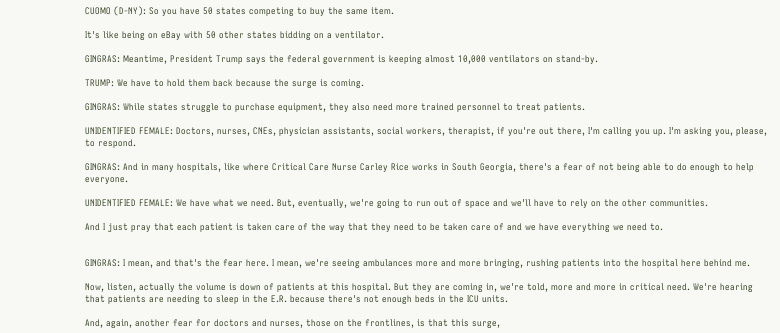CUOMO (D-NY): So you have 50 states competing to buy the same item.

It's like being on eBay with 50 other states bidding on a ventilator.

GINGRAS: Meantime, President Trump says the federal government is keeping almost 10,000 ventilators on stand-by.

TRUMP: We have to hold them back because the surge is coming.

GINGRAS: While states struggle to purchase equipment, they also need more trained personnel to treat patients.

UNIDENTIFIED FEMALE: Doctors, nurses, CNEs, physician assistants, social workers, therapist, if you're out there, I'm calling you up. I'm asking you, please, to respond.

GINGRAS: And in many hospitals, like where Critical Care Nurse Carley Rice works in South Georgia, there's a fear of not being able to do enough to help everyone.

UNIDENTIFIED FEMALE: We have what we need. But, eventually, we're going to run out of space and we'll have to rely on the other communities.

And I just pray that each patient is taken care of the way that they need to be taken care of and we have everything we need to.


GINGRAS: I mean, and that's the fear here. I mean, we're seeing ambulances more and more bringing, rushing patients into the hospital here behind me.

Now, listen, actually the volume is down of patients at this hospital. But they are coming in, we're told, more and more in critical need. We're hearing that patients are needing to sleep in the E.R. because there's not enough beds in the ICU units.

And, again, another fear for doctors and nurses, those on the frontlines, is that this surge,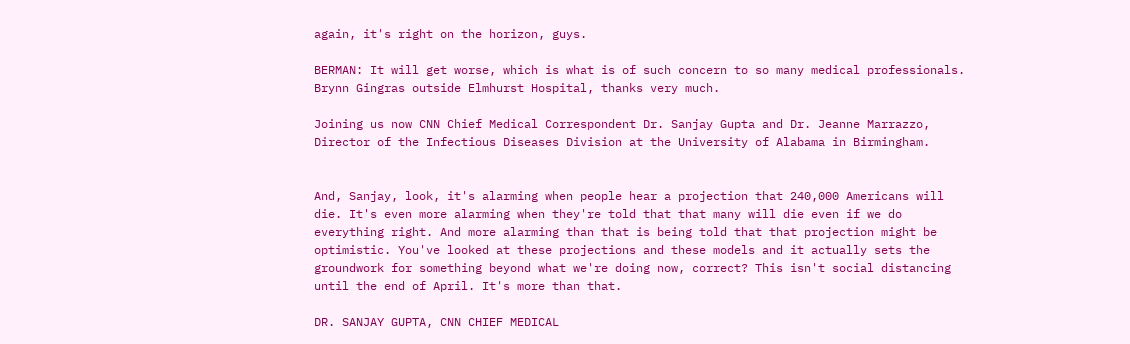again, it's right on the horizon, guys.

BERMAN: It will get worse, which is what is of such concern to so many medical professionals. Brynn Gingras outside Elmhurst Hospital, thanks very much.

Joining us now CNN Chief Medical Correspondent Dr. Sanjay Gupta and Dr. Jeanne Marrazzo, Director of the Infectious Diseases Division at the University of Alabama in Birmingham.


And, Sanjay, look, it's alarming when people hear a projection that 240,000 Americans will die. It's even more alarming when they're told that that many will die even if we do everything right. And more alarming than that is being told that that projection might be optimistic. You've looked at these projections and these models and it actually sets the groundwork for something beyond what we're doing now, correct? This isn't social distancing until the end of April. It's more than that.

DR. SANJAY GUPTA, CNN CHIEF MEDICAL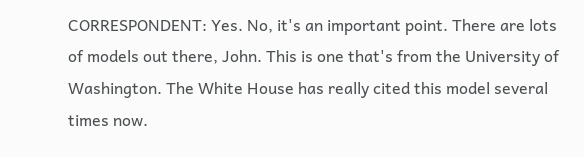CORRESPONDENT: Yes. No, it's an important point. There are lots of models out there, John. This is one that's from the University of Washington. The White House has really cited this model several times now.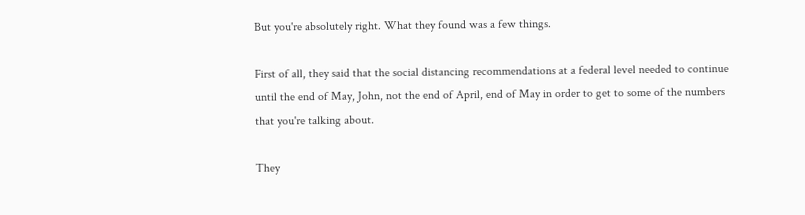But you're absolutely right. What they found was a few things.

First of all, they said that the social distancing recommendations at a federal level needed to continue until the end of May, John, not the end of April, end of May in order to get to some of the numbers that you're talking about.

They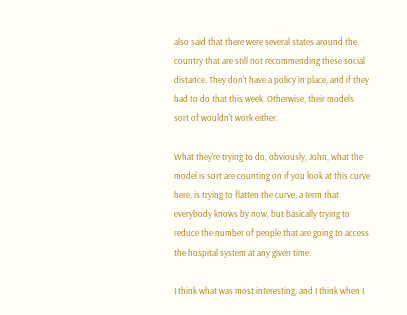also said that there were several states around the country that are still not recommending these social distance. They don't have a policy in place, and if they had to do that this week. Otherwise, their models sort of wouldn't work either.

What they're trying to do, obviously, John, what the model is sort are counting on if you look at this curve here, is trying to flatten the curve, a term that everybody knows by now, but basically trying to reduce the number of people that are going to access the hospital system at any given time.

I think what was most interesting, and I think when I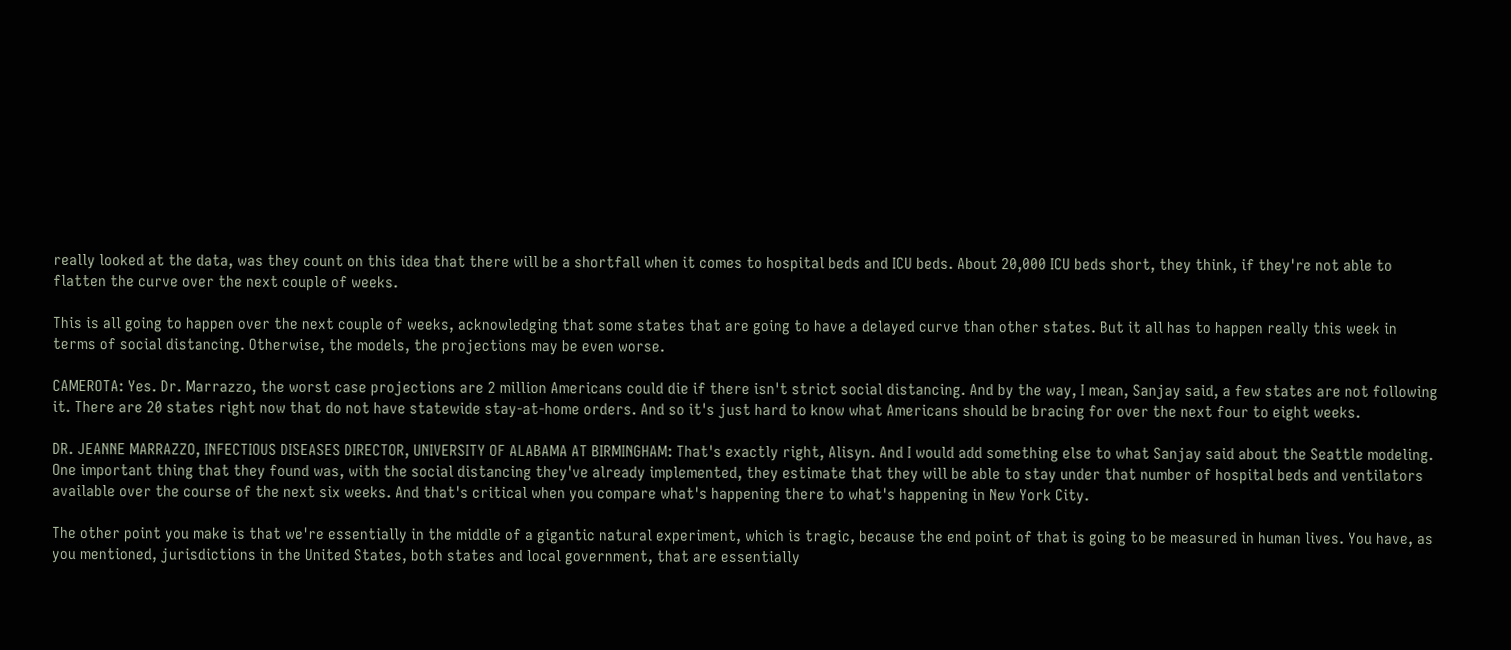really looked at the data, was they count on this idea that there will be a shortfall when it comes to hospital beds and ICU beds. About 20,000 ICU beds short, they think, if they're not able to flatten the curve over the next couple of weeks.

This is all going to happen over the next couple of weeks, acknowledging that some states that are going to have a delayed curve than other states. But it all has to happen really this week in terms of social distancing. Otherwise, the models, the projections may be even worse.

CAMEROTA: Yes. Dr. Marrazzo, the worst case projections are 2 million Americans could die if there isn't strict social distancing. And by the way, I mean, Sanjay said, a few states are not following it. There are 20 states right now that do not have statewide stay-at-home orders. And so it's just hard to know what Americans should be bracing for over the next four to eight weeks.

DR. JEANNE MARRAZZO, INFECTIOUS DISEASES DIRECTOR, UNIVERSITY OF ALABAMA AT BIRMINGHAM: That's exactly right, Alisyn. And I would add something else to what Sanjay said about the Seattle modeling. One important thing that they found was, with the social distancing they've already implemented, they estimate that they will be able to stay under that number of hospital beds and ventilators available over the course of the next six weeks. And that's critical when you compare what's happening there to what's happening in New York City.

The other point you make is that we're essentially in the middle of a gigantic natural experiment, which is tragic, because the end point of that is going to be measured in human lives. You have, as you mentioned, jurisdictions in the United States, both states and local government, that are essentially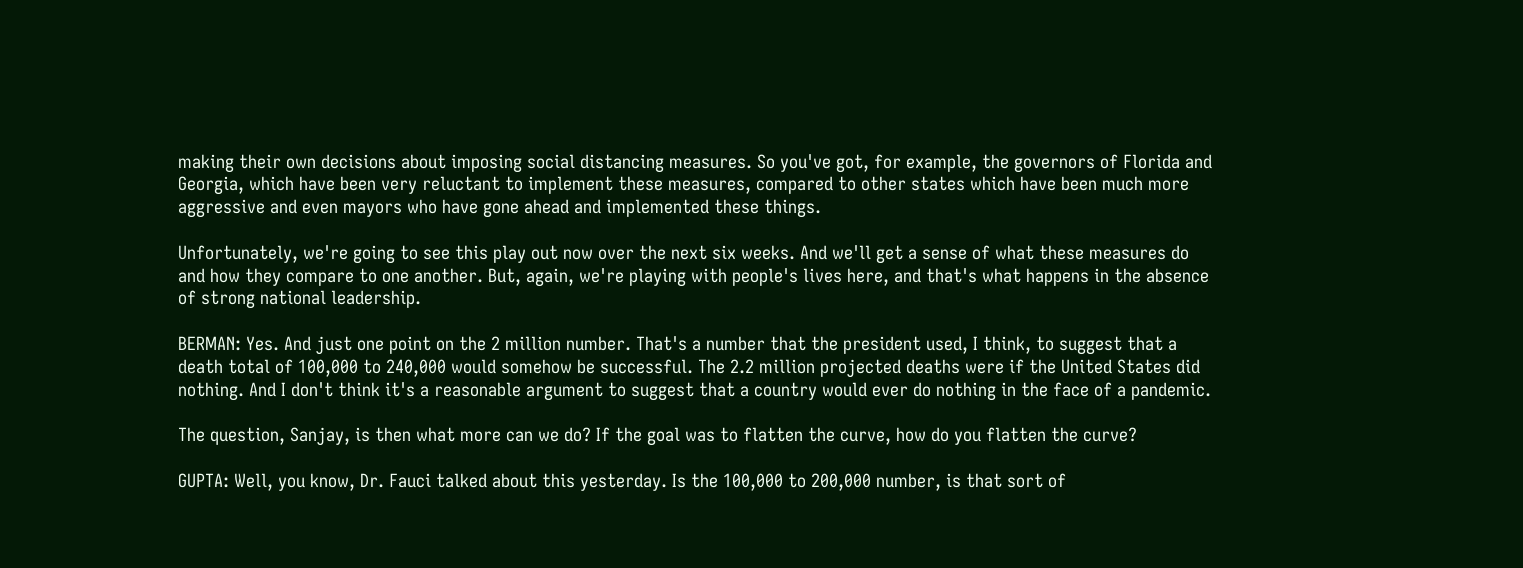making their own decisions about imposing social distancing measures. So you've got, for example, the governors of Florida and Georgia, which have been very reluctant to implement these measures, compared to other states which have been much more aggressive and even mayors who have gone ahead and implemented these things.

Unfortunately, we're going to see this play out now over the next six weeks. And we'll get a sense of what these measures do and how they compare to one another. But, again, we're playing with people's lives here, and that's what happens in the absence of strong national leadership.

BERMAN: Yes. And just one point on the 2 million number. That's a number that the president used, I think, to suggest that a death total of 100,000 to 240,000 would somehow be successful. The 2.2 million projected deaths were if the United States did nothing. And I don't think it's a reasonable argument to suggest that a country would ever do nothing in the face of a pandemic.

The question, Sanjay, is then what more can we do? If the goal was to flatten the curve, how do you flatten the curve?

GUPTA: Well, you know, Dr. Fauci talked about this yesterday. Is the 100,000 to 200,000 number, is that sort of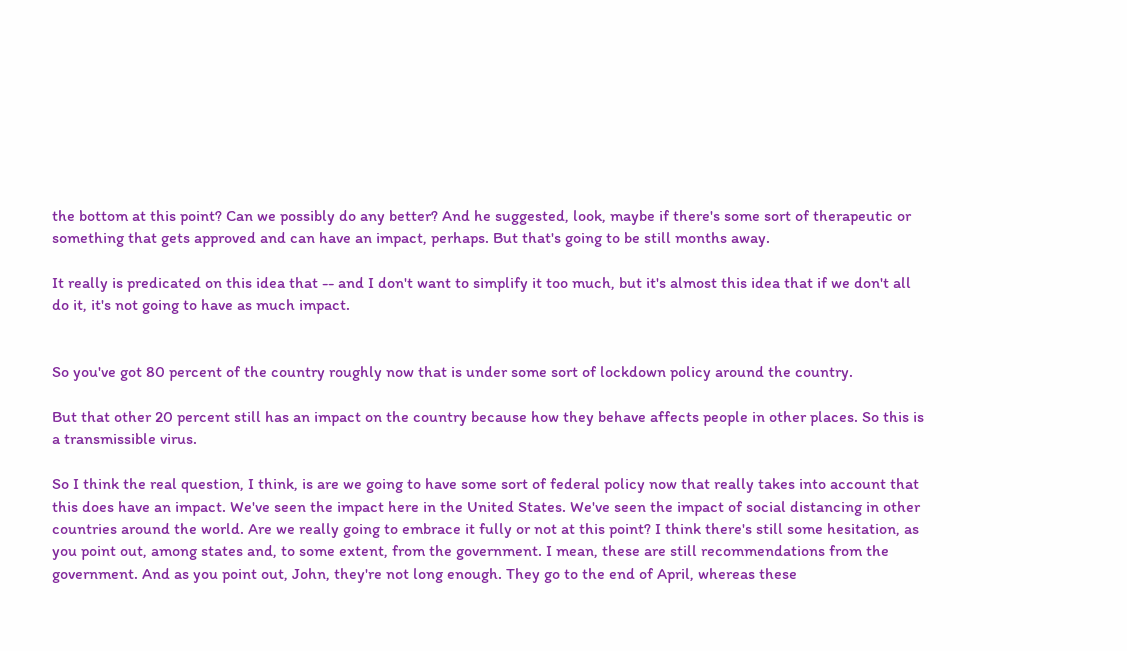the bottom at this point? Can we possibly do any better? And he suggested, look, maybe if there's some sort of therapeutic or something that gets approved and can have an impact, perhaps. But that's going to be still months away.

It really is predicated on this idea that -- and I don't want to simplify it too much, but it's almost this idea that if we don't all do it, it's not going to have as much impact.


So you've got 80 percent of the country roughly now that is under some sort of lockdown policy around the country.

But that other 20 percent still has an impact on the country because how they behave affects people in other places. So this is a transmissible virus.

So I think the real question, I think, is are we going to have some sort of federal policy now that really takes into account that this does have an impact. We've seen the impact here in the United States. We've seen the impact of social distancing in other countries around the world. Are we really going to embrace it fully or not at this point? I think there's still some hesitation, as you point out, among states and, to some extent, from the government. I mean, these are still recommendations from the government. And as you point out, John, they're not long enough. They go to the end of April, whereas these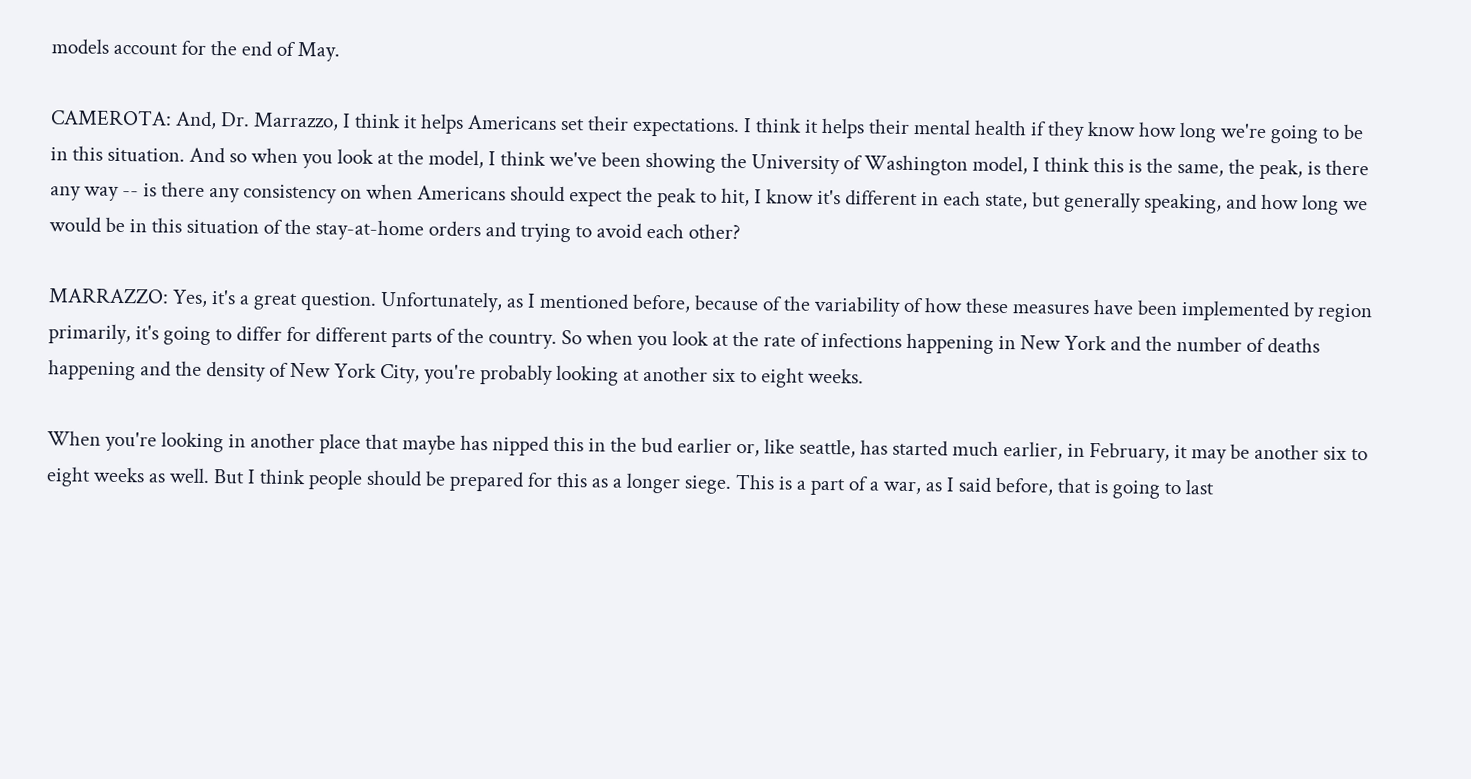models account for the end of May.

CAMEROTA: And, Dr. Marrazzo, I think it helps Americans set their expectations. I think it helps their mental health if they know how long we're going to be in this situation. And so when you look at the model, I think we've been showing the University of Washington model, I think this is the same, the peak, is there any way -- is there any consistency on when Americans should expect the peak to hit, I know it's different in each state, but generally speaking, and how long we would be in this situation of the stay-at-home orders and trying to avoid each other?

MARRAZZO: Yes, it's a great question. Unfortunately, as I mentioned before, because of the variability of how these measures have been implemented by region primarily, it's going to differ for different parts of the country. So when you look at the rate of infections happening in New York and the number of deaths happening and the density of New York City, you're probably looking at another six to eight weeks.

When you're looking in another place that maybe has nipped this in the bud earlier or, like seattle, has started much earlier, in February, it may be another six to eight weeks as well. But I think people should be prepared for this as a longer siege. This is a part of a war, as I said before, that is going to last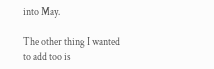into May.

The other thing I wanted to add too is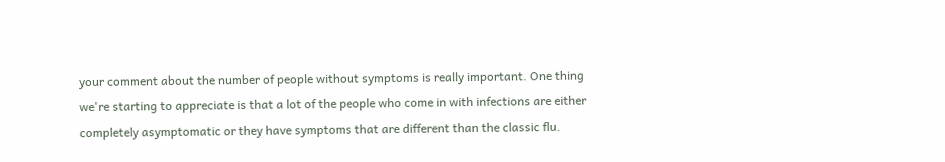your comment about the number of people without symptoms is really important. One thing we're starting to appreciate is that a lot of the people who come in with infections are either completely asymptomatic or they have symptoms that are different than the classic flu.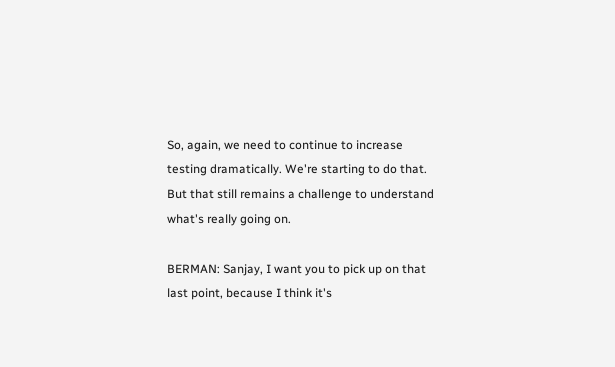So, again, we need to continue to increase testing dramatically. We're starting to do that. But that still remains a challenge to understand what's really going on.

BERMAN: Sanjay, I want you to pick up on that last point, because I think it's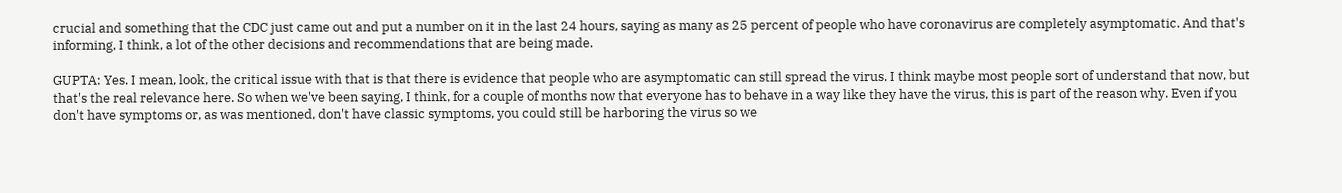crucial and something that the CDC just came out and put a number on it in the last 24 hours, saying as many as 25 percent of people who have coronavirus are completely asymptomatic. And that's informing, I think, a lot of the other decisions and recommendations that are being made.

GUPTA: Yes. I mean, look, the critical issue with that is that there is evidence that people who are asymptomatic can still spread the virus. I think maybe most people sort of understand that now, but that's the real relevance here. So when we've been saying, I think, for a couple of months now that everyone has to behave in a way like they have the virus, this is part of the reason why. Even if you don't have symptoms or, as was mentioned, don't have classic symptoms, you could still be harboring the virus so we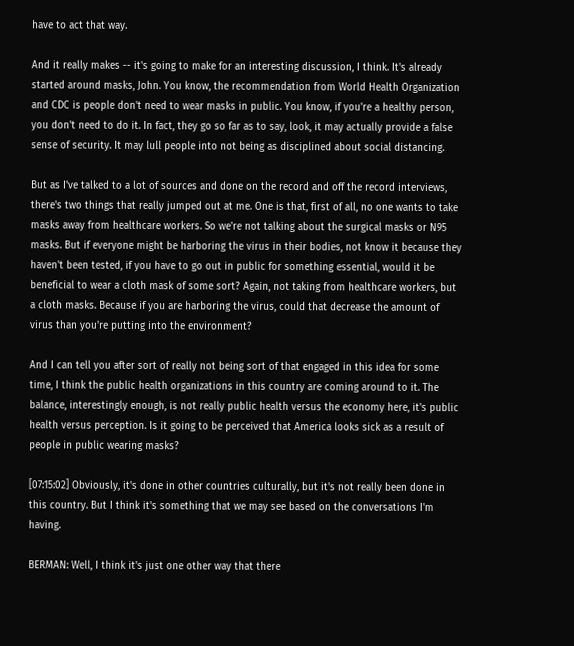have to act that way.

And it really makes -- it's going to make for an interesting discussion, I think. It's already started around masks, John. You know, the recommendation from World Health Organization and CDC is people don't need to wear masks in public. You know, if you're a healthy person, you don't need to do it. In fact, they go so far as to say, look, it may actually provide a false sense of security. It may lull people into not being as disciplined about social distancing.

But as I've talked to a lot of sources and done on the record and off the record interviews, there's two things that really jumped out at me. One is that, first of all, no one wants to take masks away from healthcare workers. So we're not talking about the surgical masks or N95 masks. But if everyone might be harboring the virus in their bodies, not know it because they haven't been tested, if you have to go out in public for something essential, would it be beneficial to wear a cloth mask of some sort? Again, not taking from healthcare workers, but a cloth masks. Because if you are harboring the virus, could that decrease the amount of virus than you're putting into the environment?

And I can tell you after sort of really not being sort of that engaged in this idea for some time, I think the public health organizations in this country are coming around to it. The balance, interestingly enough, is not really public health versus the economy here, it's public health versus perception. Is it going to be perceived that America looks sick as a result of people in public wearing masks?

[07:15:02] Obviously, it's done in other countries culturally, but it's not really been done in this country. But I think it's something that we may see based on the conversations I'm having.

BERMAN: Well, I think it's just one other way that there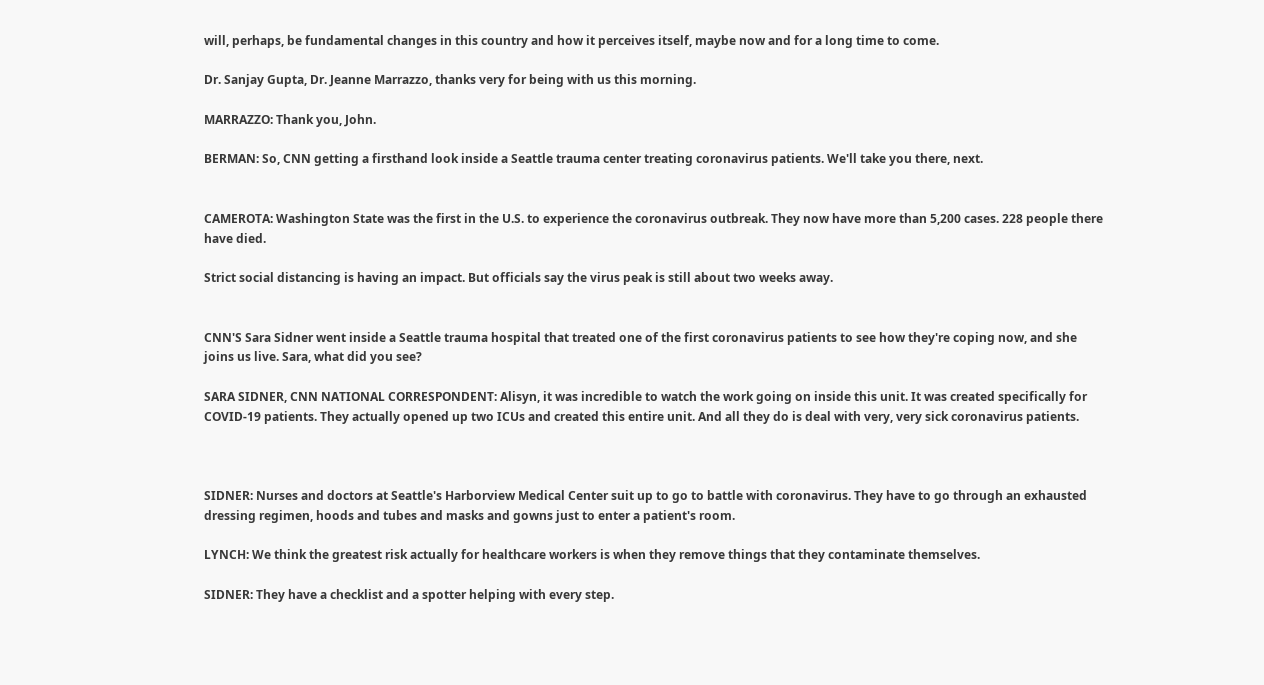will, perhaps, be fundamental changes in this country and how it perceives itself, maybe now and for a long time to come.

Dr. Sanjay Gupta, Dr. Jeanne Marrazzo, thanks very for being with us this morning.

MARRAZZO: Thank you, John.

BERMAN: So, CNN getting a firsthand look inside a Seattle trauma center treating coronavirus patients. We'll take you there, next.


CAMEROTA: Washington State was the first in the U.S. to experience the coronavirus outbreak. They now have more than 5,200 cases. 228 people there have died.

Strict social distancing is having an impact. But officials say the virus peak is still about two weeks away.


CNN'S Sara Sidner went inside a Seattle trauma hospital that treated one of the first coronavirus patients to see how they're coping now, and she joins us live. Sara, what did you see?

SARA SIDNER, CNN NATIONAL CORRESPONDENT: Alisyn, it was incredible to watch the work going on inside this unit. It was created specifically for COVID-19 patients. They actually opened up two ICUs and created this entire unit. And all they do is deal with very, very sick coronavirus patients.



SIDNER: Nurses and doctors at Seattle's Harborview Medical Center suit up to go to battle with coronavirus. They have to go through an exhausted dressing regimen, hoods and tubes and masks and gowns just to enter a patient's room.

LYNCH: We think the greatest risk actually for healthcare workers is when they remove things that they contaminate themselves.

SIDNER: They have a checklist and a spotter helping with every step.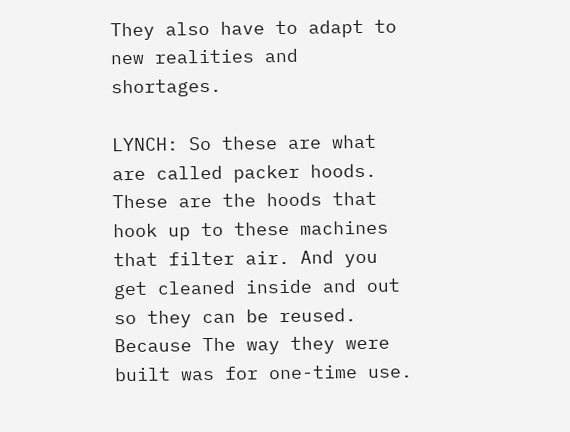They also have to adapt to new realities and shortages.

LYNCH: So these are what are called packer hoods. These are the hoods that hook up to these machines that filter air. And you get cleaned inside and out so they can be reused. Because The way they were built was for one-time use.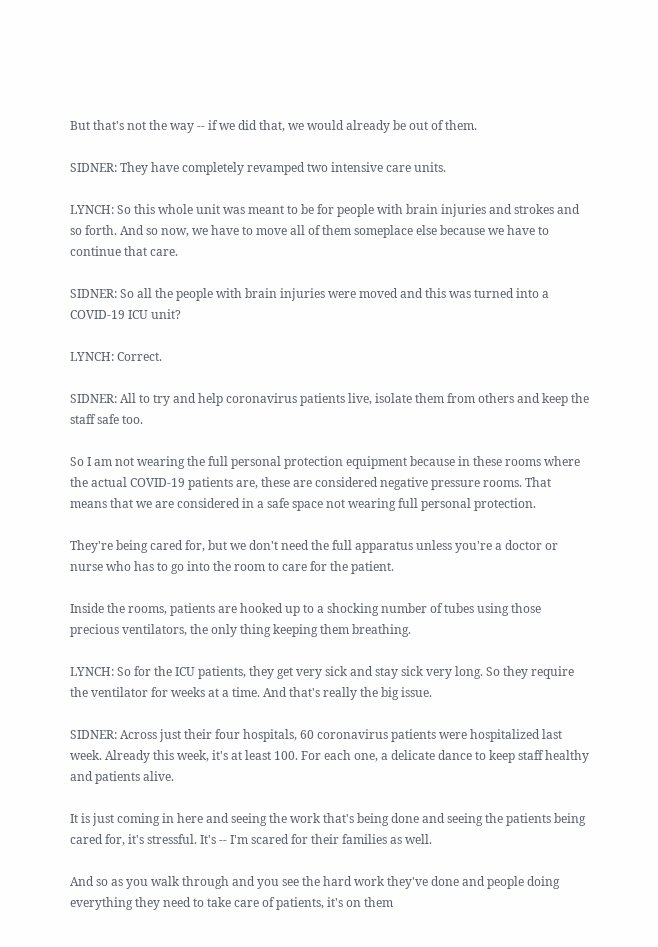But that's not the way -- if we did that, we would already be out of them.

SIDNER: They have completely revamped two intensive care units.

LYNCH: So this whole unit was meant to be for people with brain injuries and strokes and so forth. And so now, we have to move all of them someplace else because we have to continue that care.

SIDNER: So all the people with brain injuries were moved and this was turned into a COVID-19 ICU unit?

LYNCH: Correct.

SIDNER: All to try and help coronavirus patients live, isolate them from others and keep the staff safe too.

So I am not wearing the full personal protection equipment because in these rooms where the actual COVID-19 patients are, these are considered negative pressure rooms. That means that we are considered in a safe space not wearing full personal protection.

They're being cared for, but we don't need the full apparatus unless you're a doctor or nurse who has to go into the room to care for the patient.

Inside the rooms, patients are hooked up to a shocking number of tubes using those precious ventilators, the only thing keeping them breathing.

LYNCH: So for the ICU patients, they get very sick and stay sick very long. So they require the ventilator for weeks at a time. And that's really the big issue.

SIDNER: Across just their four hospitals, 60 coronavirus patients were hospitalized last week. Already this week, it's at least 100. For each one, a delicate dance to keep staff healthy and patients alive.

It is just coming in here and seeing the work that's being done and seeing the patients being cared for, it's stressful. It's -- I'm scared for their families as well.

And so as you walk through and you see the hard work they've done and people doing everything they need to take care of patients, it's on them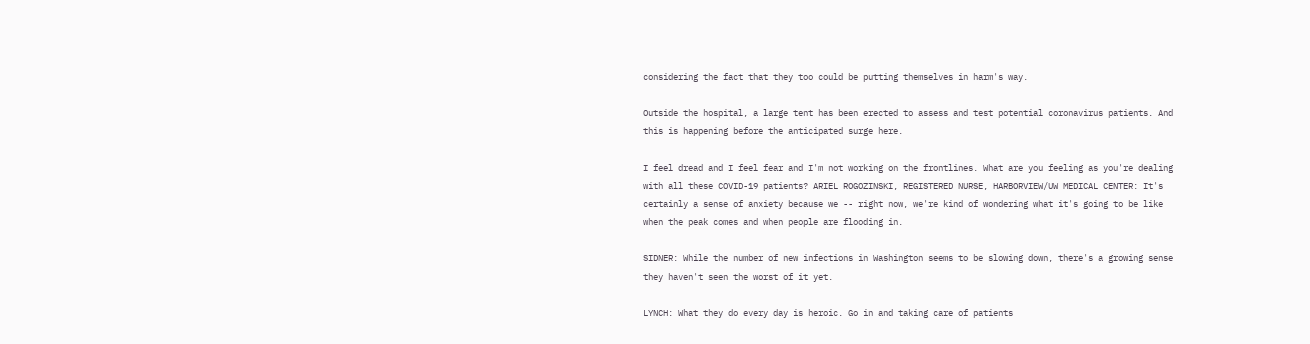considering the fact that they too could be putting themselves in harm's way.

Outside the hospital, a large tent has been erected to assess and test potential coronavirus patients. And this is happening before the anticipated surge here.

I feel dread and I feel fear and I'm not working on the frontlines. What are you feeling as you're dealing with all these COVID-19 patients? ARIEL ROGOZINSKI, REGISTERED NURSE, HARBORVIEW/UW MEDICAL CENTER: It's certainly a sense of anxiety because we -- right now, we're kind of wondering what it's going to be like when the peak comes and when people are flooding in.

SIDNER: While the number of new infections in Washington seems to be slowing down, there's a growing sense they haven't seen the worst of it yet.

LYNCH: What they do every day is heroic. Go in and taking care of patients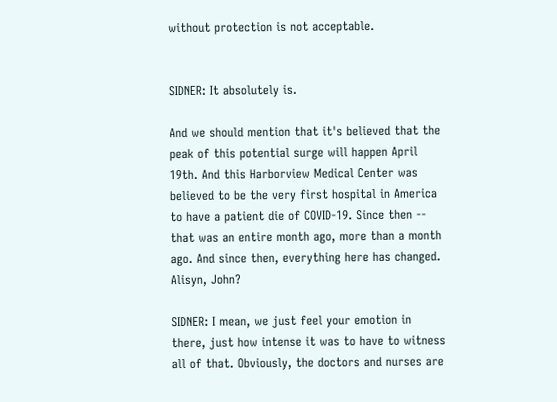without protection is not acceptable.


SIDNER: It absolutely is.

And we should mention that it's believed that the peak of this potential surge will happen April 19th. And this Harborview Medical Center was believed to be the very first hospital in America to have a patient die of COVID-19. Since then -- that was an entire month ago, more than a month ago. And since then, everything here has changed. Alisyn, John?

SIDNER: I mean, we just feel your emotion in there, just how intense it was to have to witness all of that. Obviously, the doctors and nurses are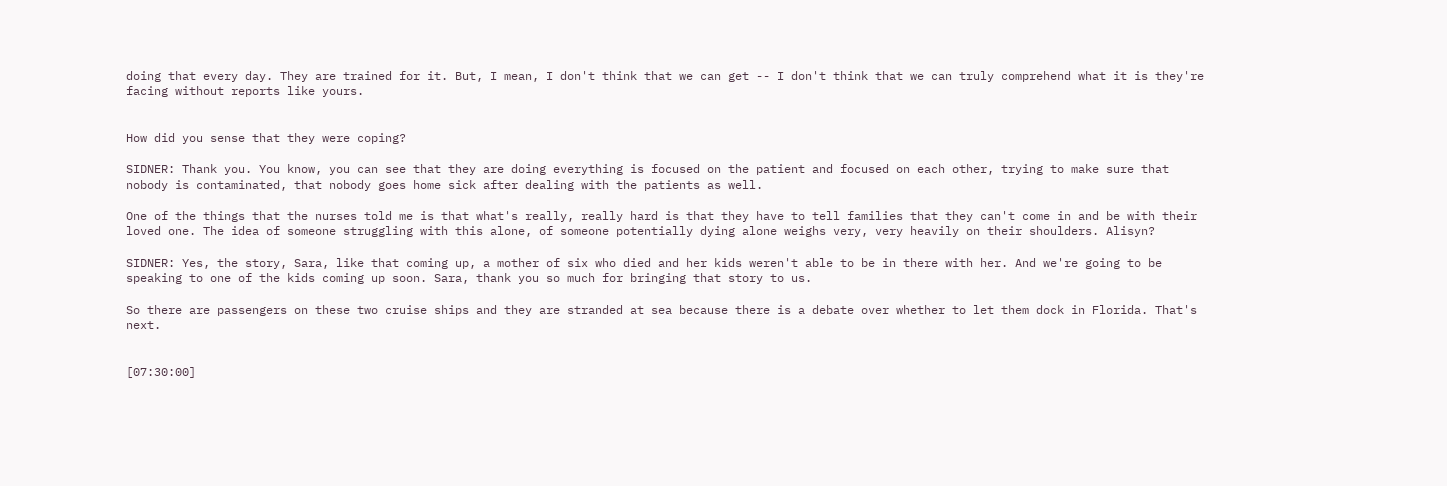doing that every day. They are trained for it. But, I mean, I don't think that we can get -- I don't think that we can truly comprehend what it is they're facing without reports like yours.


How did you sense that they were coping?

SIDNER: Thank you. You know, you can see that they are doing everything is focused on the patient and focused on each other, trying to make sure that nobody is contaminated, that nobody goes home sick after dealing with the patients as well.

One of the things that the nurses told me is that what's really, really hard is that they have to tell families that they can't come in and be with their loved one. The idea of someone struggling with this alone, of someone potentially dying alone weighs very, very heavily on their shoulders. Alisyn?

SIDNER: Yes, the story, Sara, like that coming up, a mother of six who died and her kids weren't able to be in there with her. And we're going to be speaking to one of the kids coming up soon. Sara, thank you so much for bringing that story to us.

So there are passengers on these two cruise ships and they are stranded at sea because there is a debate over whether to let them dock in Florida. That's next.


[07:30:00]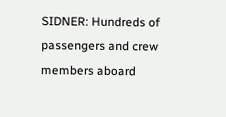SIDNER: Hundreds of passengers and crew members aboard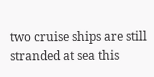two cruise ships are still stranded at sea this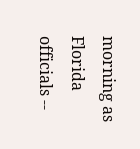morning as Florida officials --